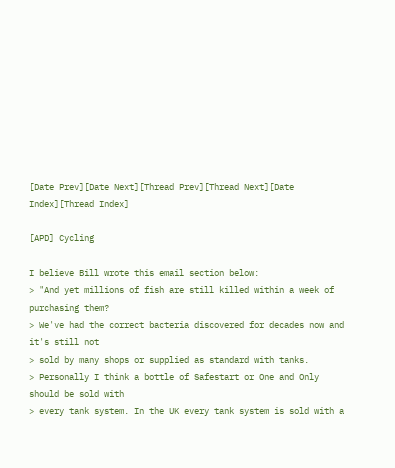[Date Prev][Date Next][Thread Prev][Thread Next][Date Index][Thread Index]

[APD] Cycling

I believe Bill wrote this email section below:
> "And yet millions of fish are still killed within a week of purchasing them?
> We've had the correct bacteria discovered for decades now and it's still not
> sold by many shops or supplied as standard with tanks.
> Personally I think a bottle of Safestart or One and Only should be sold with
> every tank system. In the UK every tank system is sold with a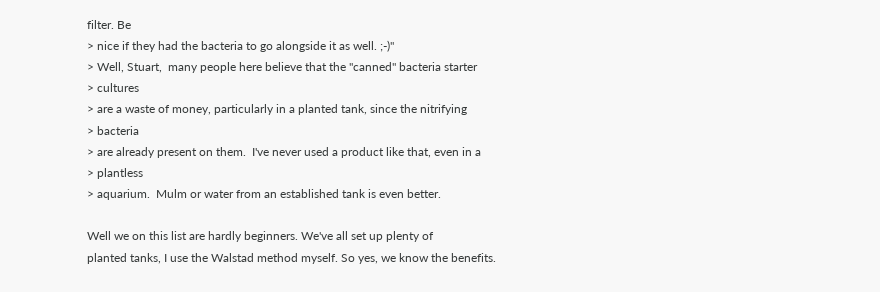filter. Be
> nice if they had the bacteria to go alongside it as well. ;-)"
> Well, Stuart,  many people here believe that the "canned" bacteria starter
> cultures
> are a waste of money, particularly in a planted tank, since the nitrifying
> bacteria
> are already present on them.  I've never used a product like that, even in a
> plantless
> aquarium.  Mulm or water from an established tank is even better.

Well we on this list are hardly beginners. We've all set up plenty of
planted tanks, I use the Walstad method myself. So yes, we know the benefits.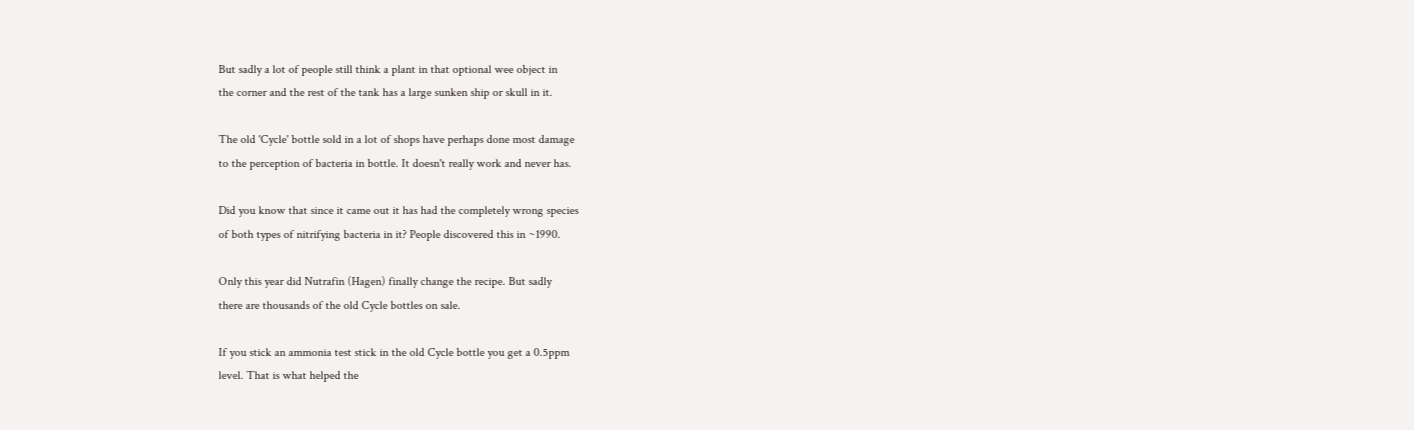But sadly a lot of people still think a plant in that optional wee object in
the corner and the rest of the tank has a large sunken ship or skull in it.

The old 'Cycle' bottle sold in a lot of shops have perhaps done most damage
to the perception of bacteria in bottle. It doesn't really work and never has.

Did you know that since it came out it has had the completely wrong species
of both types of nitrifying bacteria in it? People discovered this in ~1990.

Only this year did Nutrafin (Hagen) finally change the recipe. But sadly
there are thousands of the old Cycle bottles on sale.

If you stick an ammonia test stick in the old Cycle bottle you get a 0.5ppm
level. That is what helped the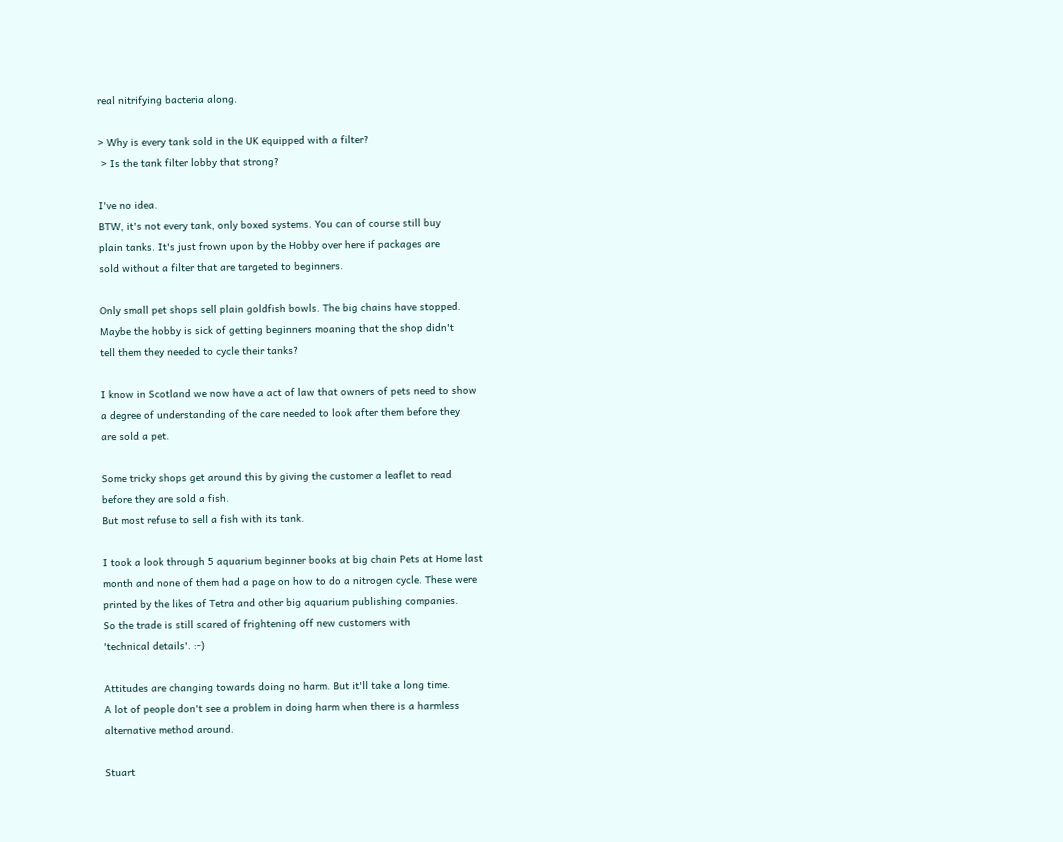real nitrifying bacteria along.

> Why is every tank sold in the UK equipped with a filter?
 > Is the tank filter lobby that strong?

I've no idea.
BTW, it's not every tank, only boxed systems. You can of course still buy
plain tanks. It's just frown upon by the Hobby over here if packages are
sold without a filter that are targeted to beginners.

Only small pet shops sell plain goldfish bowls. The big chains have stopped.
Maybe the hobby is sick of getting beginners moaning that the shop didn't
tell them they needed to cycle their tanks?

I know in Scotland we now have a act of law that owners of pets need to show
a degree of understanding of the care needed to look after them before they
are sold a pet.

Some tricky shops get around this by giving the customer a leaflet to read
before they are sold a fish.
But most refuse to sell a fish with its tank.

I took a look through 5 aquarium beginner books at big chain Pets at Home last
month and none of them had a page on how to do a nitrogen cycle. These were
printed by the likes of Tetra and other big aquarium publishing companies.
So the trade is still scared of frightening off new customers with
'technical details'. :-)

Attitudes are changing towards doing no harm. But it'll take a long time.
A lot of people don't see a problem in doing harm when there is a harmless
alternative method around.

Stuart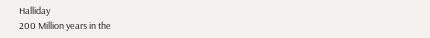Halliday
200 Million years in the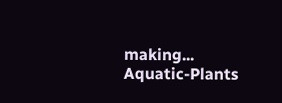making...
Aquatic-Plants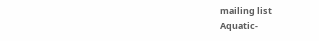mailing list
Aquatic-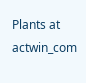Plants at actwin_com